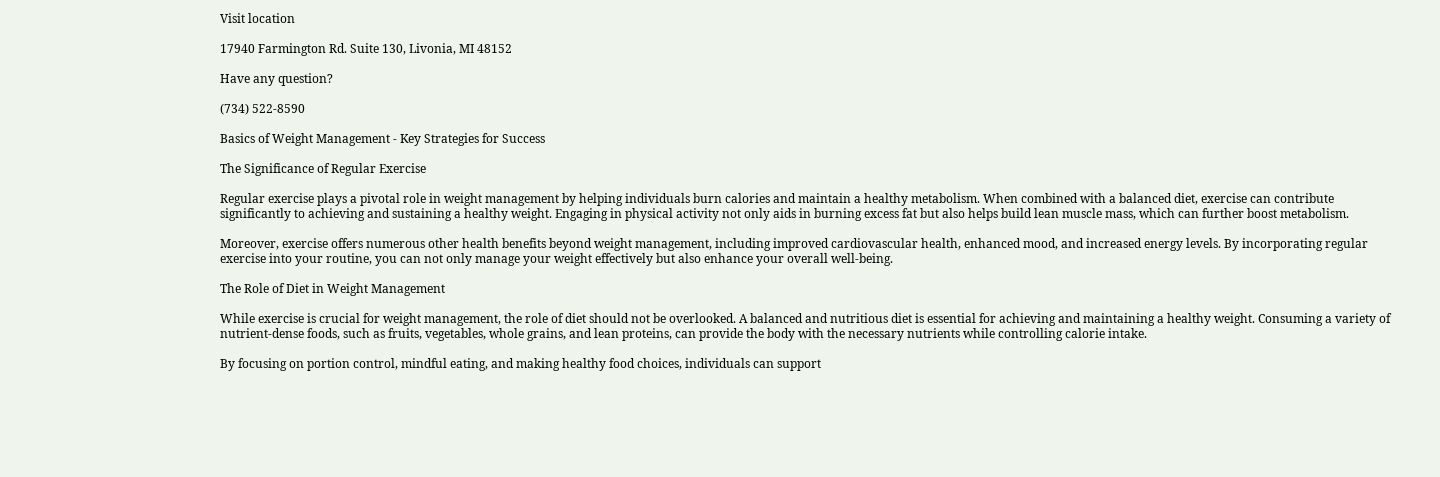Visit location

17940 Farmington Rd. Suite 130, Livonia, MI 48152

Have any question?

(734) 522-8590

Basics of Weight Management - Key Strategies for Success

The Significance of Regular Exercise

Regular exercise plays a pivotal role in weight management by helping individuals burn calories and maintain a healthy metabolism. When combined with a balanced diet, exercise can contribute significantly to achieving and sustaining a healthy weight. Engaging in physical activity not only aids in burning excess fat but also helps build lean muscle mass, which can further boost metabolism.

Moreover, exercise offers numerous other health benefits beyond weight management, including improved cardiovascular health, enhanced mood, and increased energy levels. By incorporating regular exercise into your routine, you can not only manage your weight effectively but also enhance your overall well-being.

The Role of Diet in Weight Management

While exercise is crucial for weight management, the role of diet should not be overlooked. A balanced and nutritious diet is essential for achieving and maintaining a healthy weight. Consuming a variety of nutrient-dense foods, such as fruits, vegetables, whole grains, and lean proteins, can provide the body with the necessary nutrients while controlling calorie intake.

By focusing on portion control, mindful eating, and making healthy food choices, individuals can support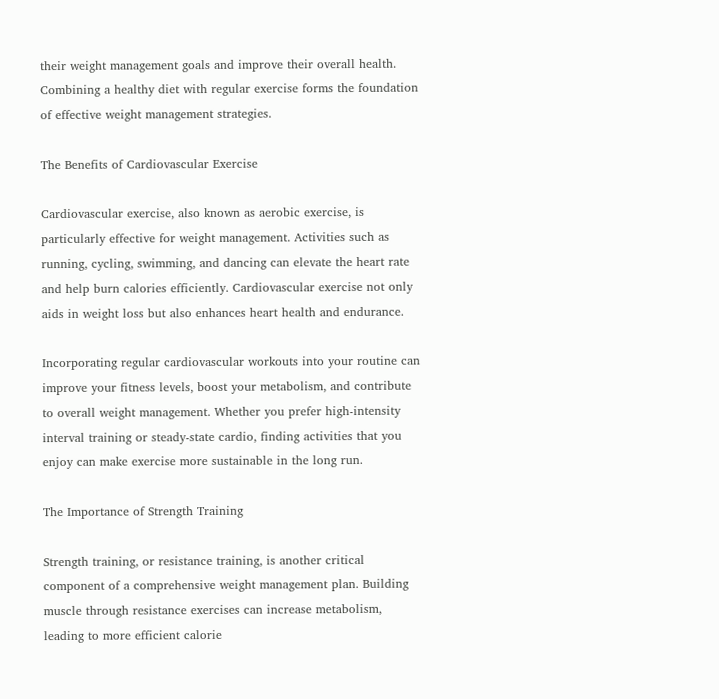their weight management goals and improve their overall health. Combining a healthy diet with regular exercise forms the foundation of effective weight management strategies.

The Benefits of Cardiovascular Exercise

Cardiovascular exercise, also known as aerobic exercise, is particularly effective for weight management. Activities such as running, cycling, swimming, and dancing can elevate the heart rate and help burn calories efficiently. Cardiovascular exercise not only aids in weight loss but also enhances heart health and endurance.

Incorporating regular cardiovascular workouts into your routine can improve your fitness levels, boost your metabolism, and contribute to overall weight management. Whether you prefer high-intensity interval training or steady-state cardio, finding activities that you enjoy can make exercise more sustainable in the long run.

The Importance of Strength Training

Strength training, or resistance training, is another critical component of a comprehensive weight management plan. Building muscle through resistance exercises can increase metabolism, leading to more efficient calorie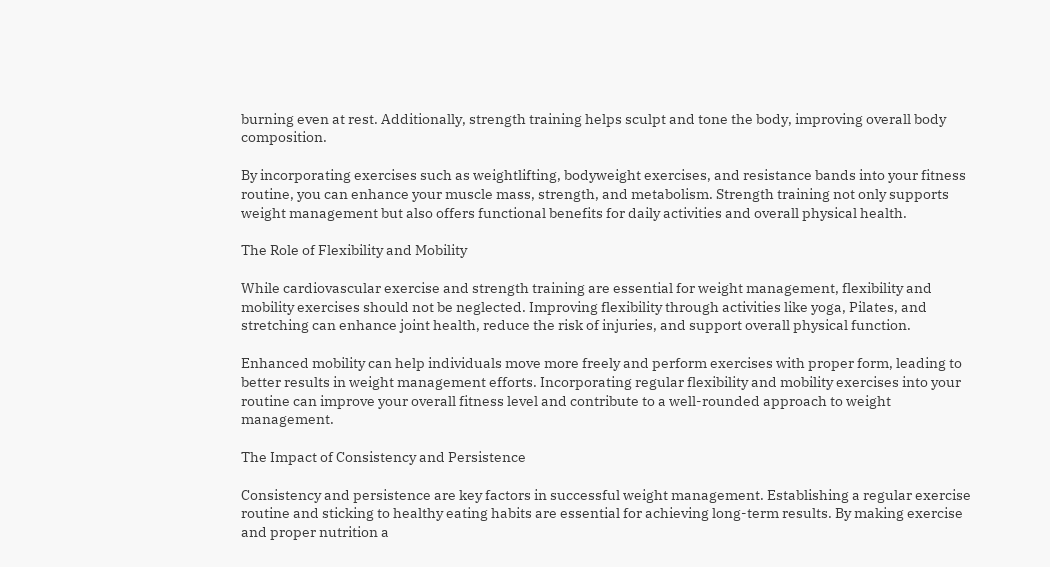burning even at rest. Additionally, strength training helps sculpt and tone the body, improving overall body composition.

By incorporating exercises such as weightlifting, bodyweight exercises, and resistance bands into your fitness routine, you can enhance your muscle mass, strength, and metabolism. Strength training not only supports weight management but also offers functional benefits for daily activities and overall physical health.

The Role of Flexibility and Mobility

While cardiovascular exercise and strength training are essential for weight management, flexibility and mobility exercises should not be neglected. Improving flexibility through activities like yoga, Pilates, and stretching can enhance joint health, reduce the risk of injuries, and support overall physical function.

Enhanced mobility can help individuals move more freely and perform exercises with proper form, leading to better results in weight management efforts. Incorporating regular flexibility and mobility exercises into your routine can improve your overall fitness level and contribute to a well-rounded approach to weight management.

The Impact of Consistency and Persistence

Consistency and persistence are key factors in successful weight management. Establishing a regular exercise routine and sticking to healthy eating habits are essential for achieving long-term results. By making exercise and proper nutrition a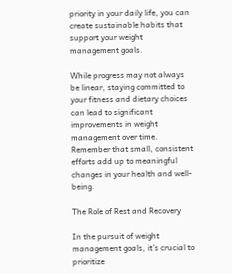priority in your daily life, you can create sustainable habits that support your weight management goals.

While progress may not always be linear, staying committed to your fitness and dietary choices can lead to significant improvements in weight management over time. Remember that small, consistent efforts add up to meaningful changes in your health and well-being.

The Role of Rest and Recovery

In the pursuit of weight management goals, it’s crucial to prioritize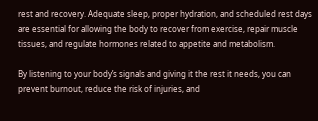rest and recovery. Adequate sleep, proper hydration, and scheduled rest days are essential for allowing the body to recover from exercise, repair muscle tissues, and regulate hormones related to appetite and metabolism.

By listening to your body’s signals and giving it the rest it needs, you can prevent burnout, reduce the risk of injuries, and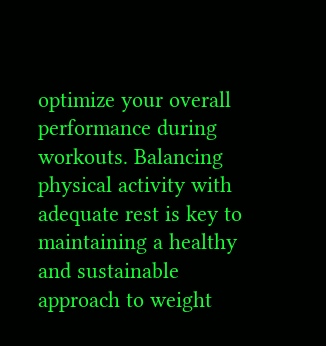optimize your overall performance during workouts. Balancing physical activity with adequate rest is key to maintaining a healthy and sustainable approach to weight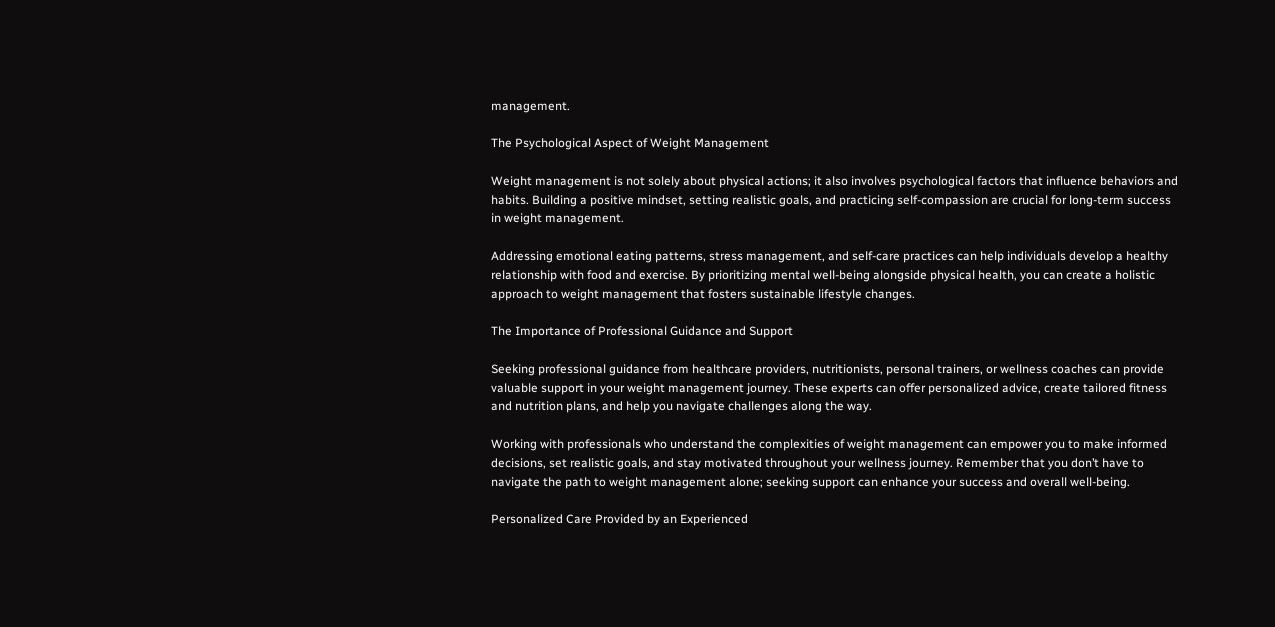management.

The Psychological Aspect of Weight Management

Weight management is not solely about physical actions; it also involves psychological factors that influence behaviors and habits. Building a positive mindset, setting realistic goals, and practicing self-compassion are crucial for long-term success in weight management.

Addressing emotional eating patterns, stress management, and self-care practices can help individuals develop a healthy relationship with food and exercise. By prioritizing mental well-being alongside physical health, you can create a holistic approach to weight management that fosters sustainable lifestyle changes.

The Importance of Professional Guidance and Support

Seeking professional guidance from healthcare providers, nutritionists, personal trainers, or wellness coaches can provide valuable support in your weight management journey. These experts can offer personalized advice, create tailored fitness and nutrition plans, and help you navigate challenges along the way.

Working with professionals who understand the complexities of weight management can empower you to make informed decisions, set realistic goals, and stay motivated throughout your wellness journey. Remember that you don’t have to navigate the path to weight management alone; seeking support can enhance your success and overall well-being.

Personalized Care Provided by an Experienced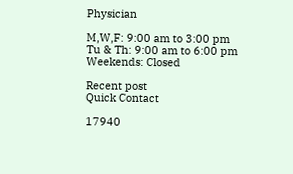Physician

M,W,F: 9:00 am to 3:00 pm
Tu & Th: 9:00 am to 6:00 pm
Weekends: Closed

Recent post
Quick Contact

17940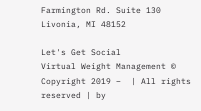Farmington Rd. Suite 130
Livonia, MI 48152

Let's Get Social
Virtual Weight Management © Copyright 2019 –  | All rights reserved | by